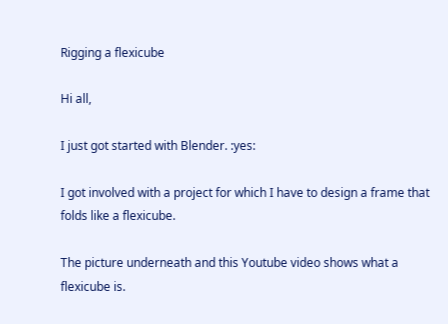Rigging a flexicube

Hi all,

I just got started with Blender. :yes:

I got involved with a project for which I have to design a frame that folds like a flexicube.

The picture underneath and this Youtube video shows what a flexicube is.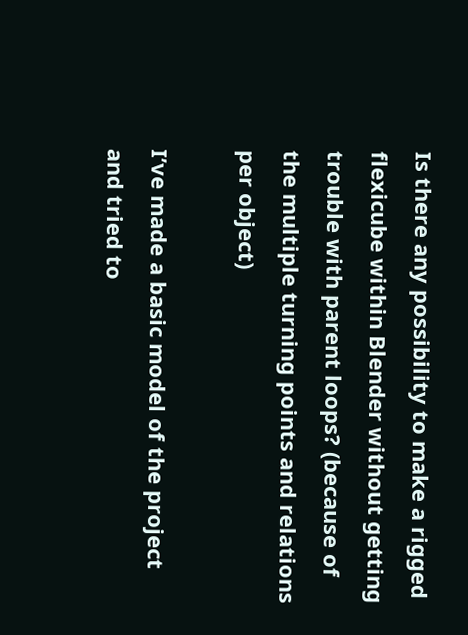Is there any possibility to make a rigged flexicube within Blender without getting trouble with parent loops? (because of the multiple turning points and relations per object)

I’ve made a basic model of the project and tried to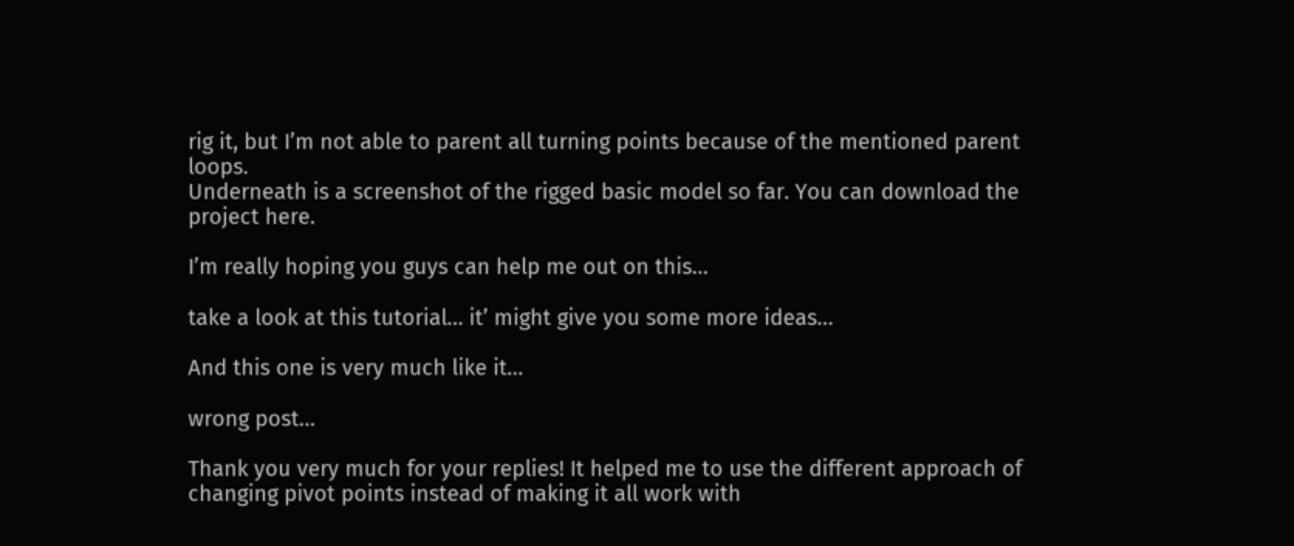rig it, but I’m not able to parent all turning points because of the mentioned parent loops.
Underneath is a screenshot of the rigged basic model so far. You can download the project here.

I’m really hoping you guys can help me out on this…

take a look at this tutorial… it’ might give you some more ideas…

And this one is very much like it…

wrong post…

Thank you very much for your replies! It helped me to use the different approach of changing pivot points instead of making it all work with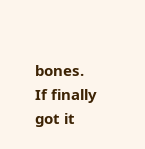bones.
If finally got it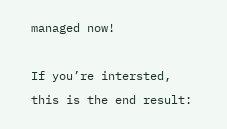managed now!

If you’re intersted, this is the end result: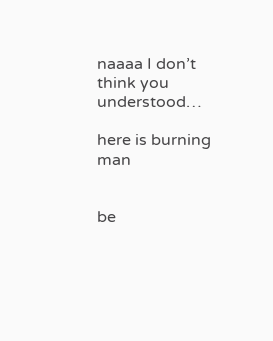naaaa I don’t think you understood…

here is burning man


be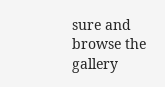sure and browse the gallery